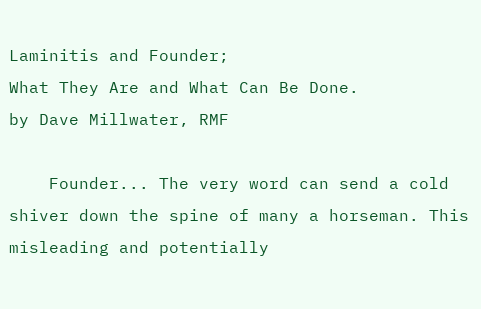Laminitis and Founder;
What They Are and What Can Be Done.
by Dave Millwater, RMF

    Founder... The very word can send a cold shiver down the spine of many a horseman. This misleading and potentially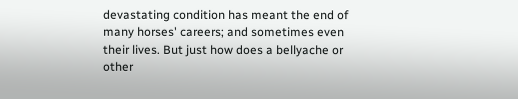devastating condition has meant the end of many horses' careers; and sometimes even their lives. But just how does a bellyache or other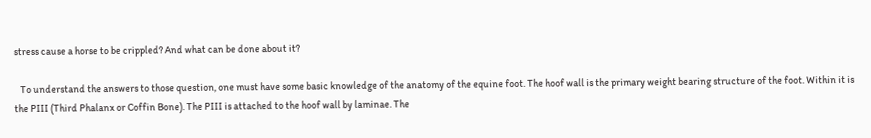stress cause a horse to be crippled? And what can be done about it?

   To understand the answers to those question, one must have some basic knowledge of the anatomy of the equine foot. The hoof wall is the primary weight bearing structure of the foot. Within it is the PIII (Third Phalanx or Coffin Bone). The PIII is attached to the hoof wall by laminae. The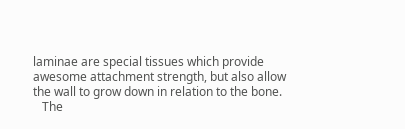laminae are special tissues which provide awesome attachment strength, but also allow the wall to grow down in relation to the bone.
   The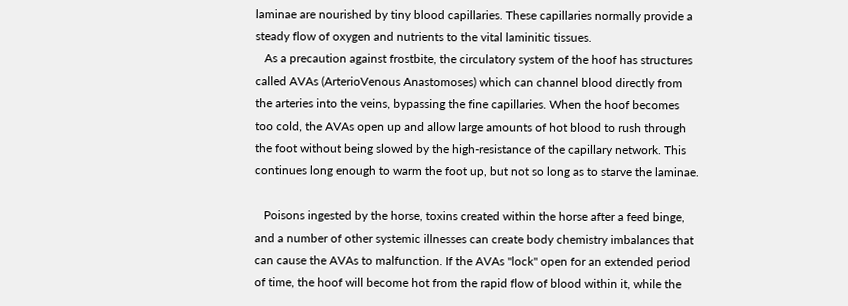laminae are nourished by tiny blood capillaries. These capillaries normally provide a steady flow of oxygen and nutrients to the vital laminitic tissues.
   As a precaution against frostbite, the circulatory system of the hoof has structures called AVAs (ArterioVenous Anastomoses) which can channel blood directly from the arteries into the veins, bypassing the fine capillaries. When the hoof becomes too cold, the AVAs open up and allow large amounts of hot blood to rush through the foot without being slowed by the high-resistance of the capillary network. This continues long enough to warm the foot up, but not so long as to starve the laminae.

   Poisons ingested by the horse, toxins created within the horse after a feed binge, and a number of other systemic illnesses can create body chemistry imbalances that can cause the AVAs to malfunction. If the AVAs "lock" open for an extended period of time, the hoof will become hot from the rapid flow of blood within it, while the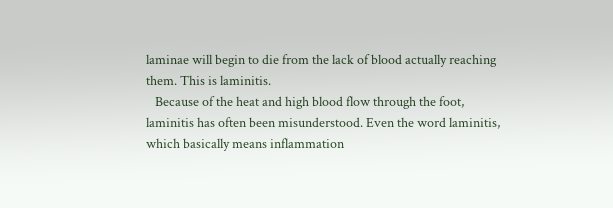laminae will begin to die from the lack of blood actually reaching them. This is laminitis.
   Because of the heat and high blood flow through the foot, laminitis has often been misunderstood. Even the word laminitis, which basically means inflammation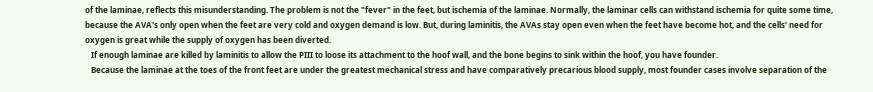of the laminae, reflects this misunderstanding. The problem is not the "fever" in the feet, but ischemia of the laminae. Normally, the laminar cells can withstand ischemia for quite some time, because the AVA's only open when the feet are very cold and oxygen demand is low. But, during laminitis, the AVAs stay open even when the feet have become hot, and the cells' need for oxygen is great while the supply of oxygen has been diverted.
   If enough laminae are killed by laminitis to allow the PIII to loose its attachment to the hoof wall, and the bone begins to sink within the hoof, you have founder.
   Because the laminae at the toes of the front feet are under the greatest mechanical stress and have comparatively precarious blood supply, most founder cases involve separation of the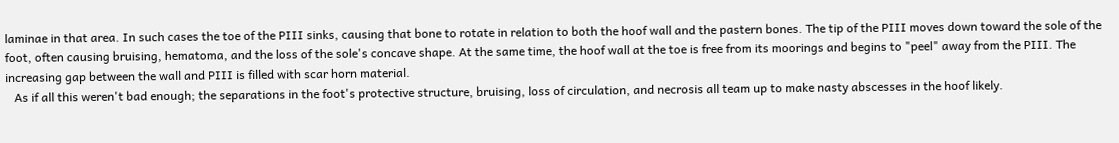laminae in that area. In such cases the toe of the PIII sinks, causing that bone to rotate in relation to both the hoof wall and the pastern bones. The tip of the PIII moves down toward the sole of the foot, often causing bruising, hematoma, and the loss of the sole's concave shape. At the same time, the hoof wall at the toe is free from its moorings and begins to "peel" away from the PIII. The increasing gap between the wall and PIII is filled with scar horn material.
   As if all this weren't bad enough; the separations in the foot's protective structure, bruising, loss of circulation, and necrosis all team up to make nasty abscesses in the hoof likely.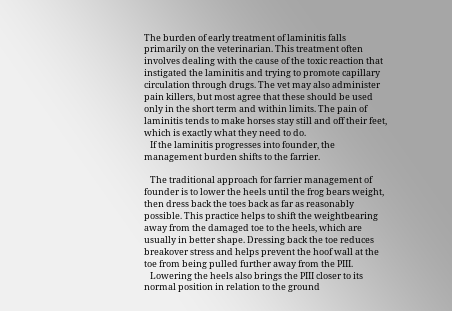The burden of early treatment of laminitis falls primarily on the veterinarian. This treatment often involves dealing with the cause of the toxic reaction that instigated the laminitis and trying to promote capillary circulation through drugs. The vet may also administer pain killers, but most agree that these should be used only in the short term and within limits. The pain of laminitis tends to make horses stay still and off their feet, which is exactly what they need to do.
   If the laminitis progresses into founder, the management burden shifts to the farrier.

   The traditional approach for farrier management of founder is to lower the heels until the frog bears weight, then dress back the toes back as far as reasonably possible. This practice helps to shift the weightbearing away from the damaged toe to the heels, which are usually in better shape. Dressing back the toe reduces breakover stress and helps prevent the hoof wall at the toe from being pulled further away from the PIII.
   Lowering the heels also brings the PIII closer to its normal position in relation to the ground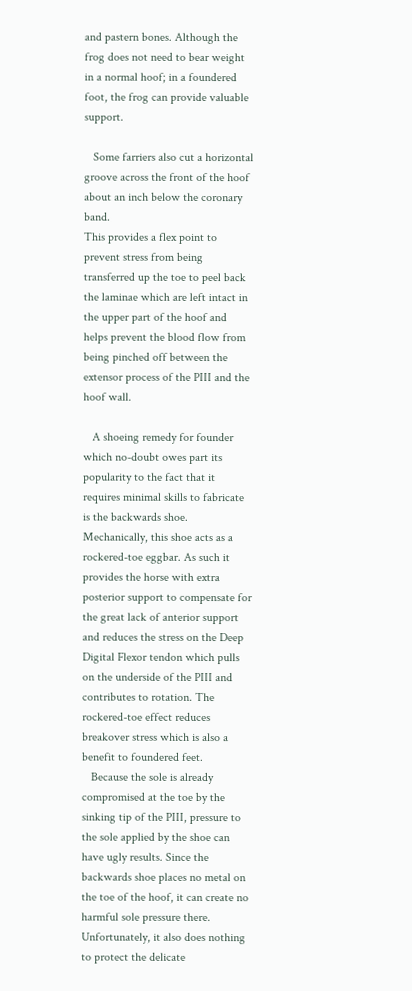and pastern bones. Although the frog does not need to bear weight in a normal hoof; in a foundered foot, the frog can provide valuable support.

   Some farriers also cut a horizontal groove across the front of the hoof about an inch below the coronary band.
This provides a flex point to prevent stress from being transferred up the toe to peel back the laminae which are left intact in the upper part of the hoof and helps prevent the blood flow from being pinched off between the extensor process of the PIII and the hoof wall.

   A shoeing remedy for founder which no-doubt owes part its popularity to the fact that it requires minimal skills to fabricate is the backwards shoe. Mechanically, this shoe acts as a rockered-toe eggbar. As such it provides the horse with extra posterior support to compensate for the great lack of anterior support and reduces the stress on the Deep Digital Flexor tendon which pulls on the underside of the PIII and contributes to rotation. The rockered-toe effect reduces breakover stress which is also a benefit to foundered feet.
   Because the sole is already compromised at the toe by the sinking tip of the PIII, pressure to the sole applied by the shoe can have ugly results. Since the backwards shoe places no metal on the toe of the hoof, it can create no harmful sole pressure there. Unfortunately, it also does nothing to protect the delicate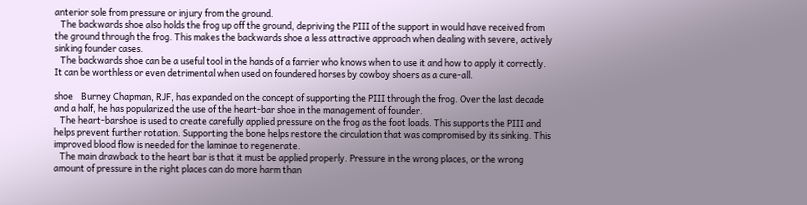anterior sole from pressure or injury from the ground.
   The backwards shoe also holds the frog up off the ground, depriving the PIII of the support in would have received from the ground through the frog. This makes the backwards shoe a less attractive approach when dealing with severe, actively sinking founder cases.
   The backwards shoe can be a useful tool in the hands of a farrier who knows when to use it and how to apply it correctly. It can be worthless or even detrimental when used on foundered horses by cowboy shoers as a cure-all.

shoe    Burney Chapman, RJF, has expanded on the concept of supporting the PIII through the frog. Over the last decade and a half, he has popularized the use of the heart-bar shoe in the management of founder.
   The heart-barshoe is used to create carefully applied pressure on the frog as the foot loads. This supports the PIII and helps prevent further rotation. Supporting the bone helps restore the circulation that was compromised by its sinking. This improved blood flow is needed for the laminae to regenerate.
   The main drawback to the heart bar is that it must be applied properly. Pressure in the wrong places, or the wrong amount of pressure in the right places can do more harm than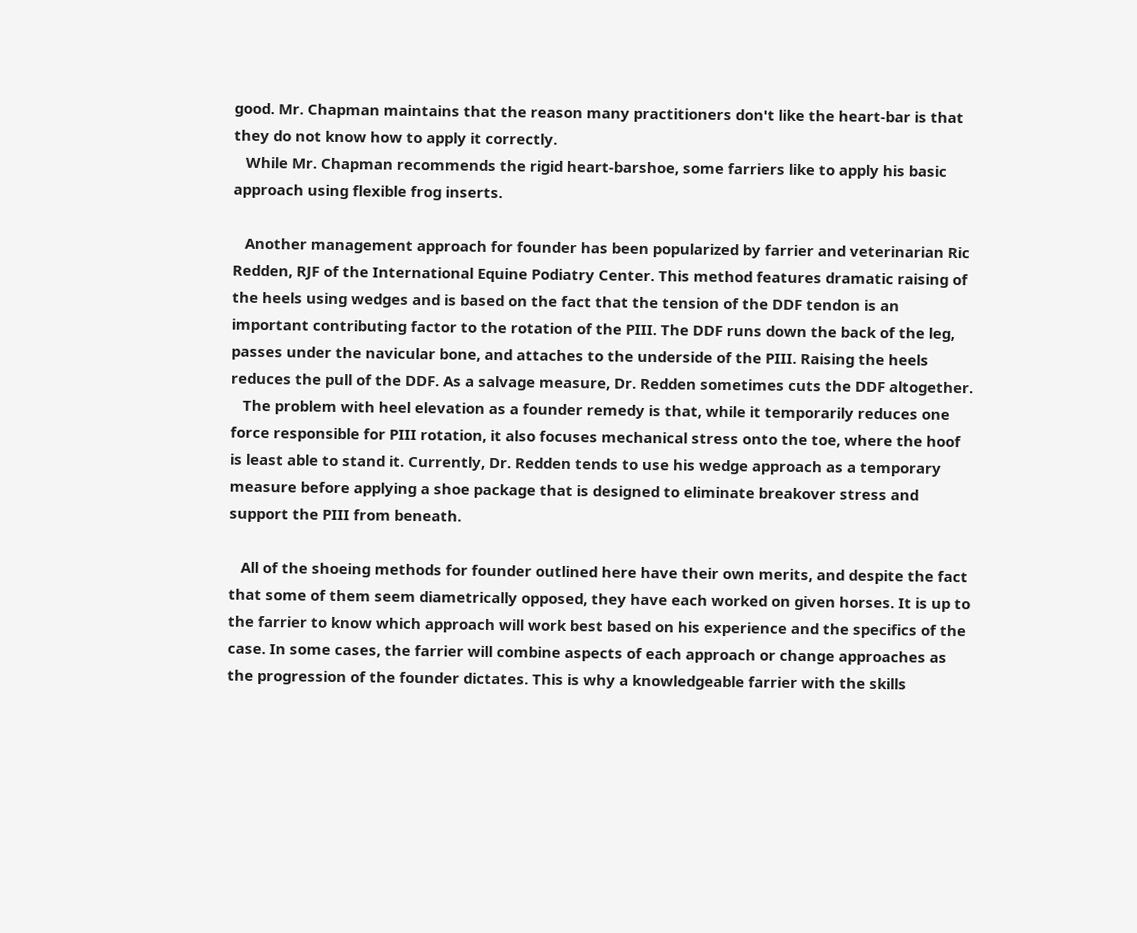good. Mr. Chapman maintains that the reason many practitioners don't like the heart-bar is that they do not know how to apply it correctly.
   While Mr. Chapman recommends the rigid heart-barshoe, some farriers like to apply his basic approach using flexible frog inserts.

   Another management approach for founder has been popularized by farrier and veterinarian Ric Redden, RJF of the International Equine Podiatry Center. This method features dramatic raising of the heels using wedges and is based on the fact that the tension of the DDF tendon is an important contributing factor to the rotation of the PIII. The DDF runs down the back of the leg, passes under the navicular bone, and attaches to the underside of the PIII. Raising the heels reduces the pull of the DDF. As a salvage measure, Dr. Redden sometimes cuts the DDF altogether.
   The problem with heel elevation as a founder remedy is that, while it temporarily reduces one force responsible for PIII rotation, it also focuses mechanical stress onto the toe, where the hoof is least able to stand it. Currently, Dr. Redden tends to use his wedge approach as a temporary measure before applying a shoe package that is designed to eliminate breakover stress and support the PIII from beneath.

   All of the shoeing methods for founder outlined here have their own merits, and despite the fact that some of them seem diametrically opposed, they have each worked on given horses. It is up to the farrier to know which approach will work best based on his experience and the specifics of the case. In some cases, the farrier will combine aspects of each approach or change approaches as the progression of the founder dictates. This is why a knowledgeable farrier with the skills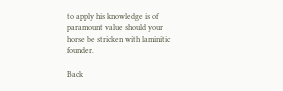to apply his knowledge is of paramount value should your horse be stricken with laminitic founder.

Back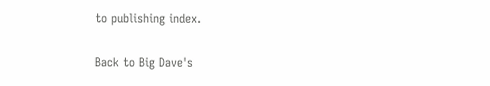to publishing index.

Back to Big Dave's